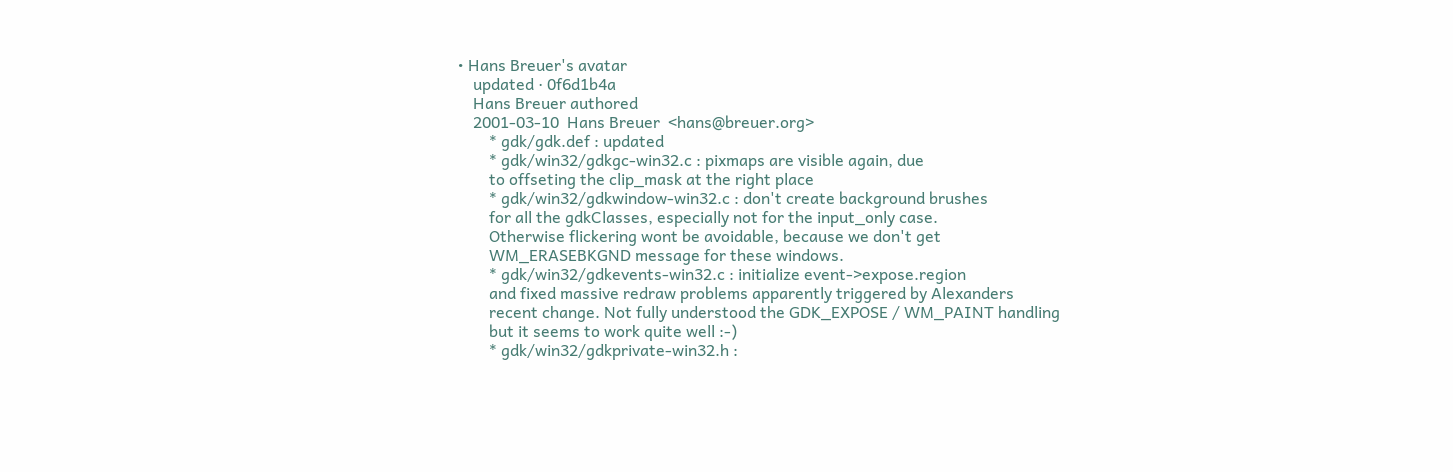• Hans Breuer's avatar
    updated · 0f6d1b4a
    Hans Breuer authored
    2001-03-10  Hans Breuer  <hans@breuer.org>
        * gdk/gdk.def : updated
        * gdk/win32/gdkgc-win32.c : pixmaps are visible again, due
        to offseting the clip_mask at the right place
        * gdk/win32/gdkwindow-win32.c : don't create background brushes
        for all the gdkClasses, especially not for the input_only case.
        Otherwise flickering wont be avoidable, because we don't get
        WM_ERASEBKGND message for these windows.
        * gdk/win32/gdkevents-win32.c : initialize event->expose.region
        and fixed massive redraw problems apparently triggered by Alexanders
        recent change. Not fully understood the GDK_EXPOSE / WM_PAINT handling
        but it seems to work quite well :-)
        * gdk/win32/gdkprivate-win32.h :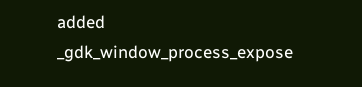added _gdk_window_process_expose